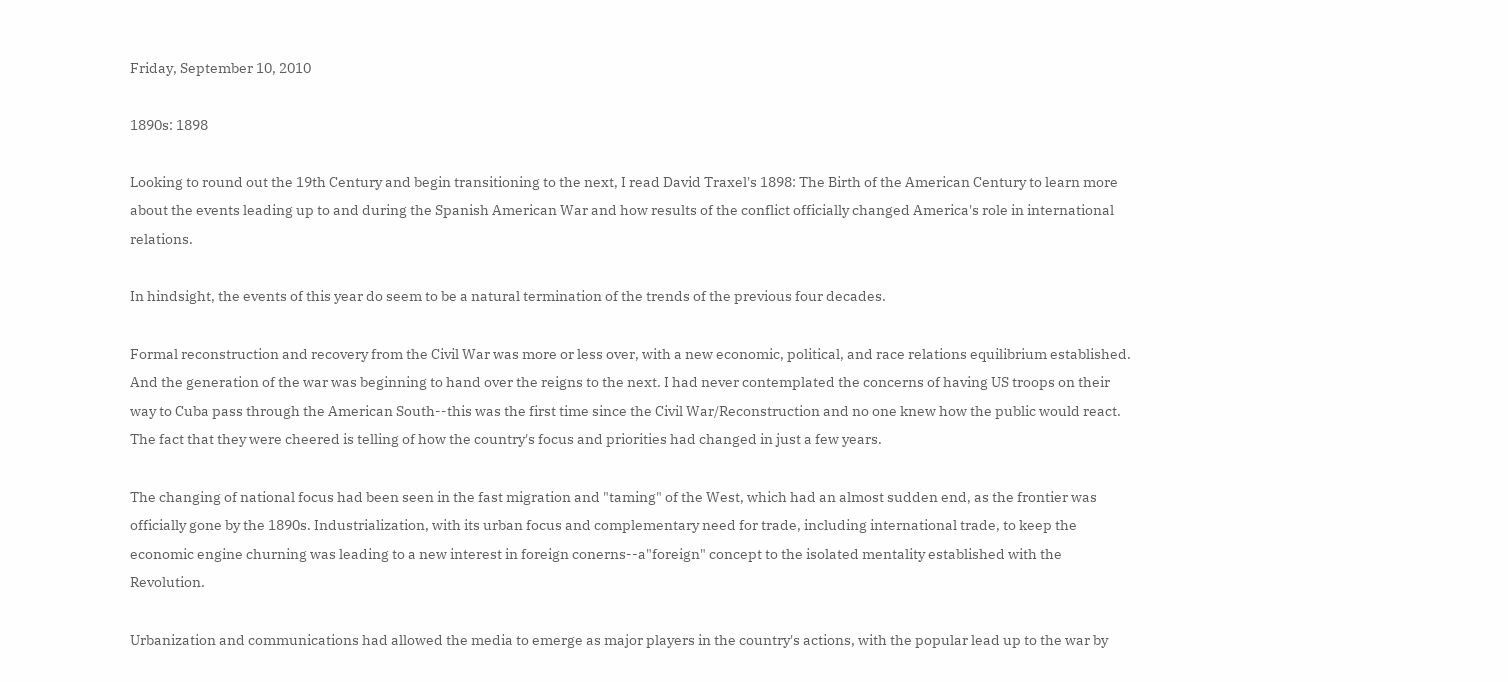Friday, September 10, 2010

1890s: 1898

Looking to round out the 19th Century and begin transitioning to the next, I read David Traxel's 1898: The Birth of the American Century to learn more about the events leading up to and during the Spanish American War and how results of the conflict officially changed America's role in international relations.

In hindsight, the events of this year do seem to be a natural termination of the trends of the previous four decades.

Formal reconstruction and recovery from the Civil War was more or less over, with a new economic, political, and race relations equilibrium established. And the generation of the war was beginning to hand over the reigns to the next. I had never contemplated the concerns of having US troops on their way to Cuba pass through the American South--this was the first time since the Civil War/Reconstruction and no one knew how the public would react. The fact that they were cheered is telling of how the country's focus and priorities had changed in just a few years.

The changing of national focus had been seen in the fast migration and "taming" of the West, which had an almost sudden end, as the frontier was officially gone by the 1890s. Industrialization, with its urban focus and complementary need for trade, including international trade, to keep the economic engine churning was leading to a new interest in foreign conerns--a"foreign" concept to the isolated mentality established with the Revolution.

Urbanization and communications had allowed the media to emerge as major players in the country's actions, with the popular lead up to the war by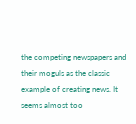the competing newspapers and their moguls as the classic example of creating news. It seems almost too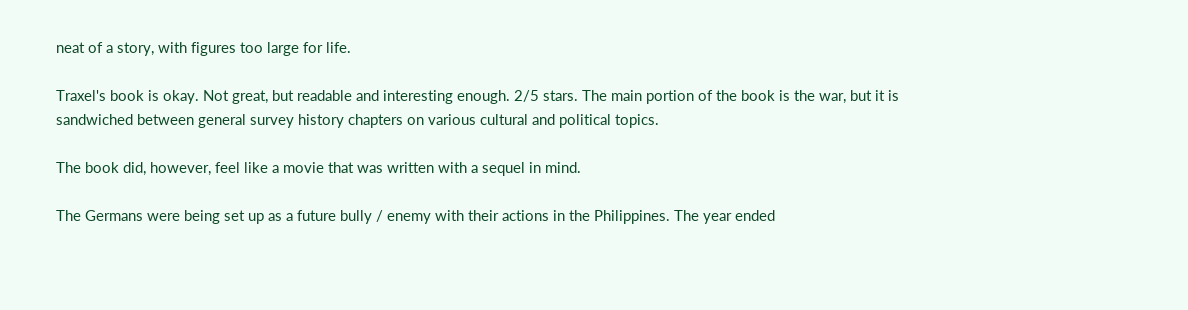neat of a story, with figures too large for life.

Traxel's book is okay. Not great, but readable and interesting enough. 2/5 stars. The main portion of the book is the war, but it is sandwiched between general survey history chapters on various cultural and political topics.

The book did, however, feel like a movie that was written with a sequel in mind.

The Germans were being set up as a future bully / enemy with their actions in the Philippines. The year ended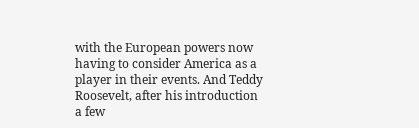with the European powers now having to consider America as a player in their events. And Teddy Roosevelt, after his introduction a few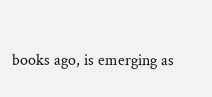books ago, is emerging as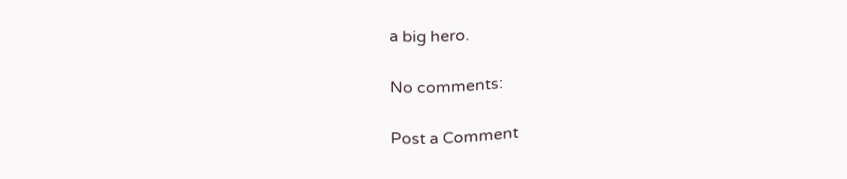a big hero.

No comments:

Post a Comment